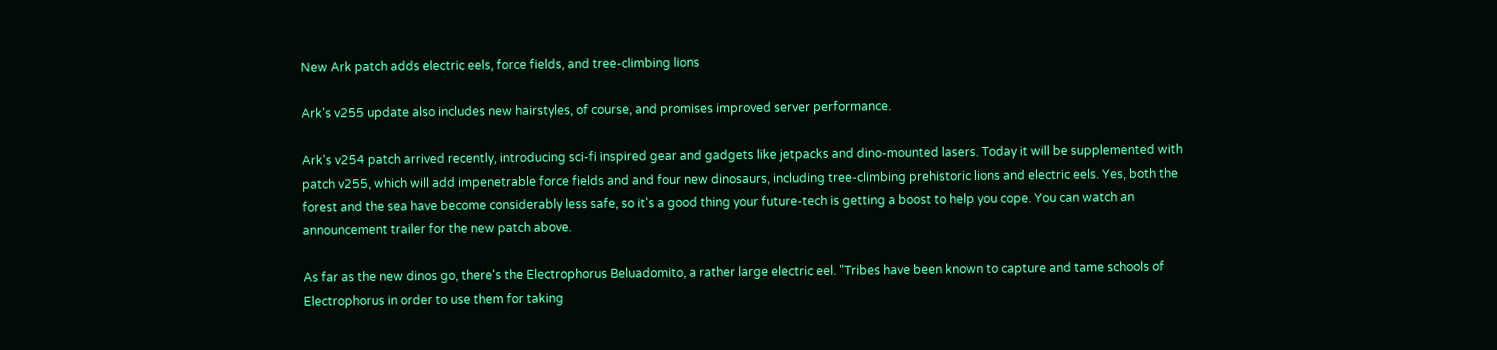New Ark patch adds electric eels, force fields, and tree-climbing lions

Ark's v255 update also includes new hairstyles, of course, and promises improved server performance.

Ark's v254 patch arrived recently, introducing sci-fi inspired gear and gadgets like jetpacks and dino-mounted lasers. Today it will be supplemented with patch v255, which will add impenetrable force fields and and four new dinosaurs, including tree-climbing prehistoric lions and electric eels. Yes, both the forest and the sea have become considerably less safe, so it's a good thing your future-tech is getting a boost to help you cope. You can watch an announcement trailer for the new patch above.

As far as the new dinos go, there's the Electrophorus Beluadomito, a rather large electric eel. "Tribes have been known to capture and tame schools of Electrophorus in order to use them for taking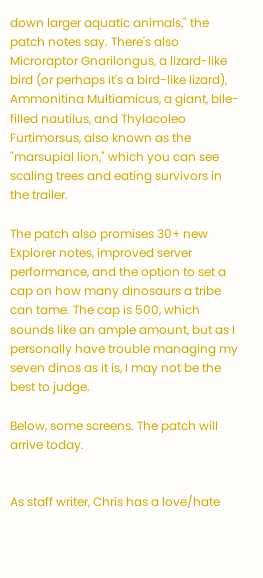down larger aquatic animals," the patch notes say. There's also Microraptor Gnarilongus, a lizard-like bird (or perhaps it's a bird-like lizard),  Ammonitina Multiamicus, a giant, bile-filled nautilus, and Thylacoleo Furtimorsus, also known as the "marsupial lion," which you can see scaling trees and eating survivors in the trailer.

The patch also promises 30+ new Explorer notes, improved server performance, and the option to set a cap on how many dinosaurs a tribe can tame. The cap is 500, which sounds like an ample amount, but as I personally have trouble managing my seven dinos as it is, I may not be the best to judge.

Below, some screens. The patch will arrive today.


As staff writer, Chris has a love/hate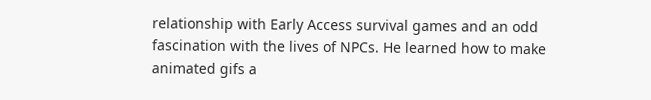relationship with Early Access survival games and an odd fascination with the lives of NPCs. He learned how to make animated gifs a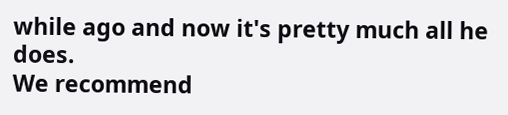while ago and now it's pretty much all he does.
We recommend